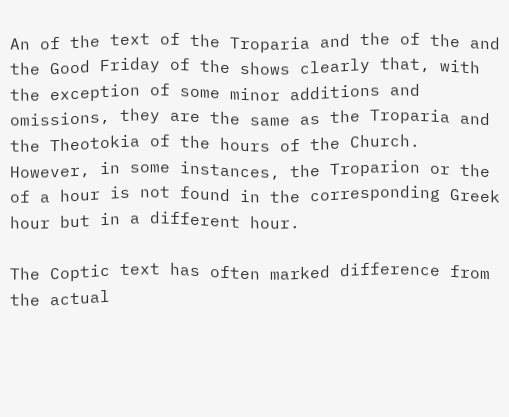An of the text of the Troparia and the of the and the Good Friday of the shows clearly that, with the exception of some minor additions and omissions, they are the same as the Troparia and the Theotokia of the hours of the Church. However, in some instances, the Troparion or the of a hour is not found in the corresponding Greek hour but in a different hour.

The Coptic text has often marked difference from the actual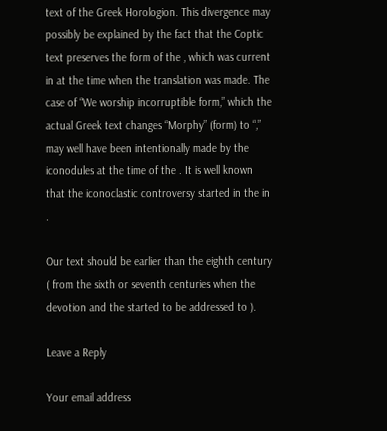text of the Greek Horologion. This divergence may possibly be explained by the fact that the Coptic text preserves the form of the , which was current in at the time when the translation was made. The case of “We worship incorruptible form,” which the actual Greek text changes “Morphy” (form) to “,” may well have been intentionally made by the iconodules at the time of the . It is well known that the iconoclastic controversy started in the in .

Our text should be earlier than the eighth century ( from the sixth or seventh centuries when the devotion and the started to be addressed to ).

Leave a Reply

Your email address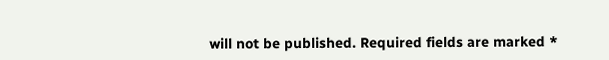will not be published. Required fields are marked *